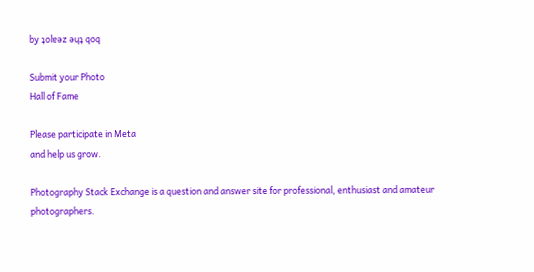by ʇolɐǝz ǝɥʇ qoq

Submit your Photo
Hall of Fame

Please participate in Meta
and help us grow.

Photography Stack Exchange is a question and answer site for professional, enthusiast and amateur photographers.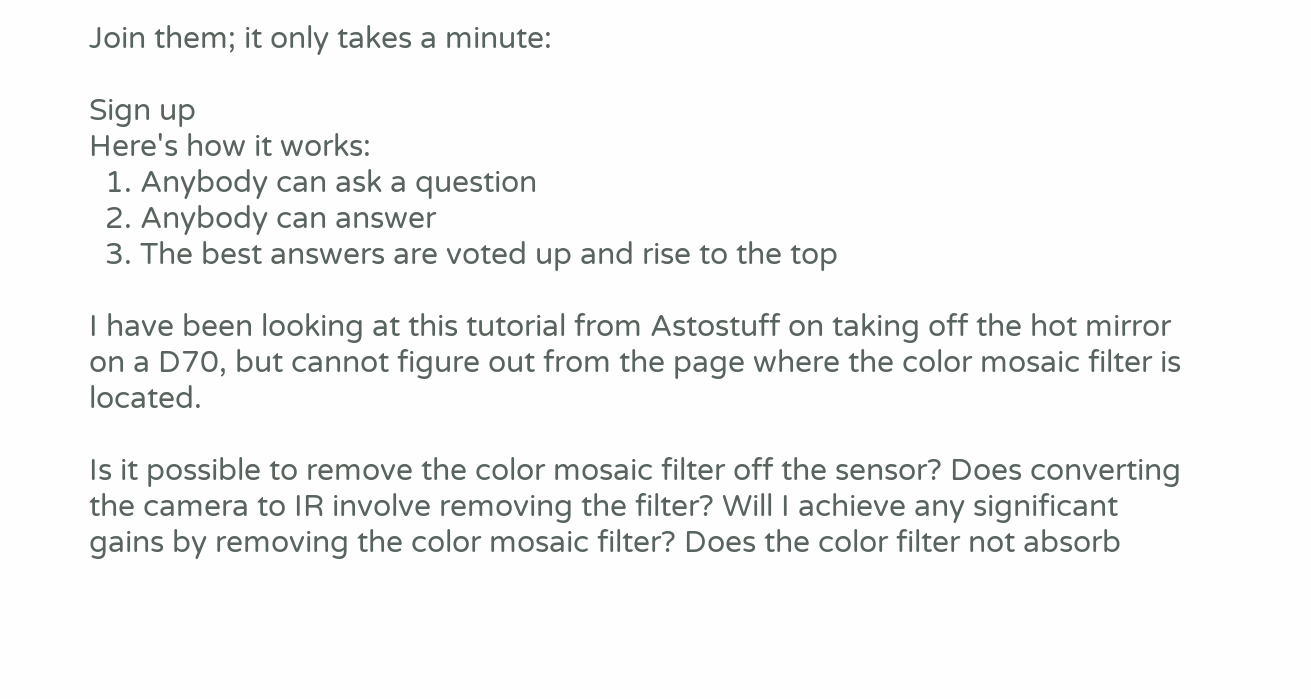Join them; it only takes a minute:

Sign up
Here's how it works:
  1. Anybody can ask a question
  2. Anybody can answer
  3. The best answers are voted up and rise to the top

I have been looking at this tutorial from Astostuff on taking off the hot mirror on a D70, but cannot figure out from the page where the color mosaic filter is located.

Is it possible to remove the color mosaic filter off the sensor? Does converting the camera to IR involve removing the filter? Will I achieve any significant gains by removing the color mosaic filter? Does the color filter not absorb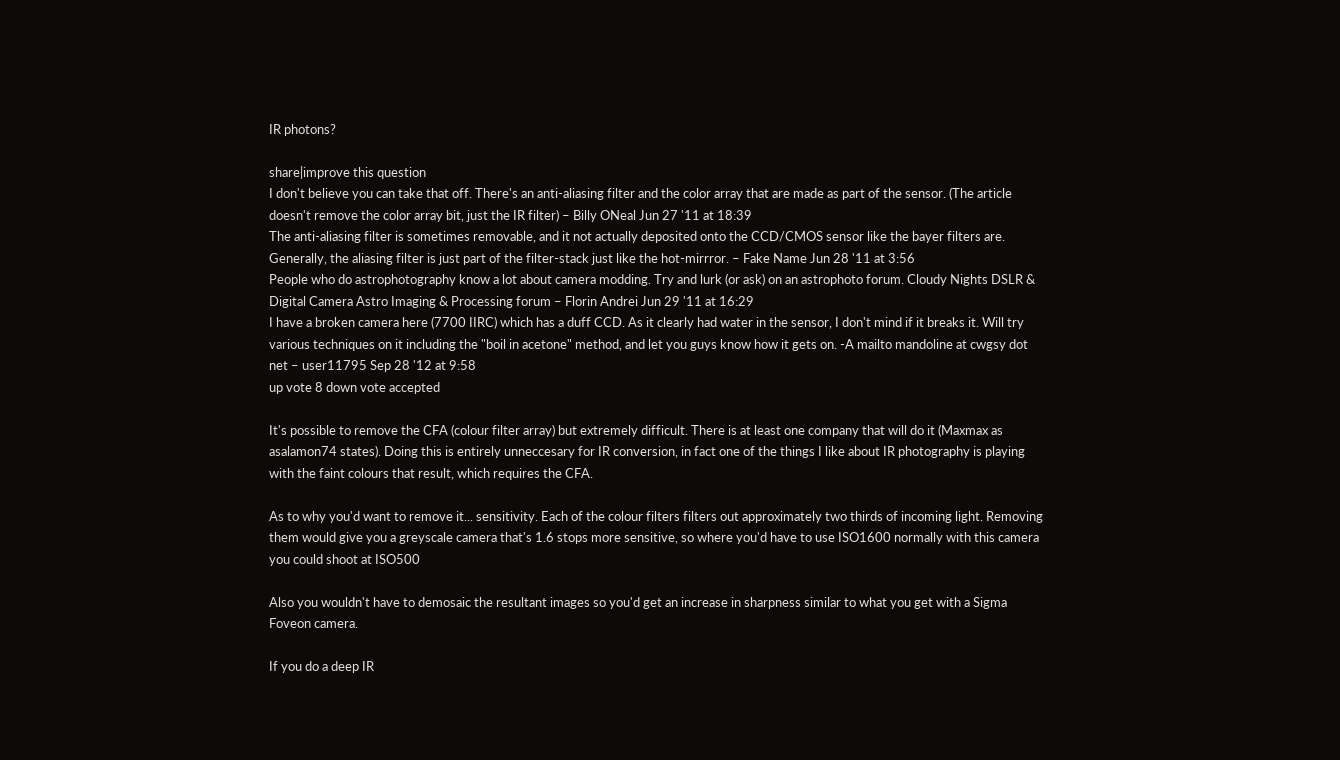IR photons?

share|improve this question
I don't believe you can take that off. There's an anti-aliasing filter and the color array that are made as part of the sensor. (The article doesn't remove the color array bit, just the IR filter) – Billy ONeal Jun 27 '11 at 18:39
The anti-aliasing filter is sometimes removable, and it not actually deposited onto the CCD/CMOS sensor like the bayer filters are. Generally, the aliasing filter is just part of the filter-stack just like the hot-mirrror. – Fake Name Jun 28 '11 at 3:56
People who do astrophotography know a lot about camera modding. Try and lurk (or ask) on an astrophoto forum. Cloudy Nights DSLR & Digital Camera Astro Imaging & Processing forum – Florin Andrei Jun 29 '11 at 16:29
I have a broken camera here (7700 IIRC) which has a duff CCD. As it clearly had water in the sensor, I don't mind if it breaks it. Will try various techniques on it including the "boil in acetone" method, and let you guys know how it gets on. -A mailto mandoline at cwgsy dot net – user11795 Sep 28 '12 at 9:58
up vote 8 down vote accepted

It's possible to remove the CFA (colour filter array) but extremely difficult. There is at least one company that will do it (Maxmax as asalamon74 states). Doing this is entirely unneccesary for IR conversion, in fact one of the things I like about IR photography is playing with the faint colours that result, which requires the CFA.

As to why you'd want to remove it... sensitivity. Each of the colour filters filters out approximately two thirds of incoming light. Removing them would give you a greyscale camera that's 1.6 stops more sensitive, so where you'd have to use ISO1600 normally with this camera you could shoot at ISO500

Also you wouldn't have to demosaic the resultant images so you'd get an increase in sharpness similar to what you get with a Sigma Foveon camera.

If you do a deep IR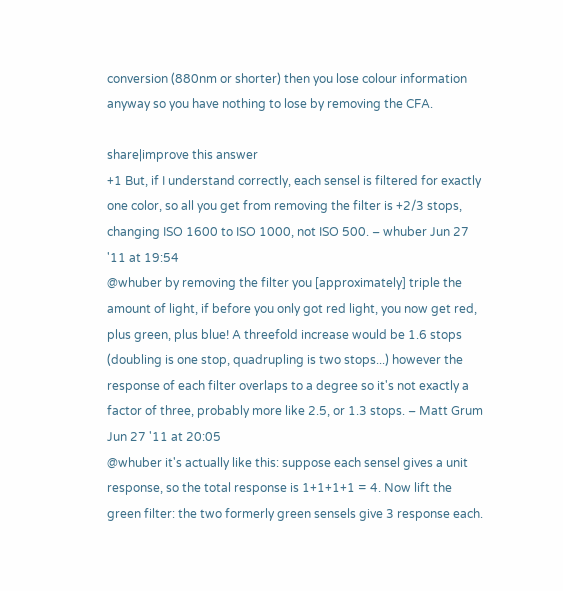conversion (880nm or shorter) then you lose colour information anyway so you have nothing to lose by removing the CFA.

share|improve this answer
+1 But, if I understand correctly, each sensel is filtered for exactly one color, so all you get from removing the filter is +2/3 stops, changing ISO 1600 to ISO 1000, not ISO 500. – whuber Jun 27 '11 at 19:54
@whuber by removing the filter you [approximately] triple the amount of light, if before you only got red light, you now get red, plus green, plus blue! A threefold increase would be 1.6 stops (doubling is one stop, quadrupling is two stops...) however the response of each filter overlaps to a degree so it's not exactly a factor of three, probably more like 2.5, or 1.3 stops. – Matt Grum Jun 27 '11 at 20:05
@whuber it's actually like this: suppose each sensel gives a unit response, so the total response is 1+1+1+1 = 4. Now lift the green filter: the two formerly green sensels give 3 response each.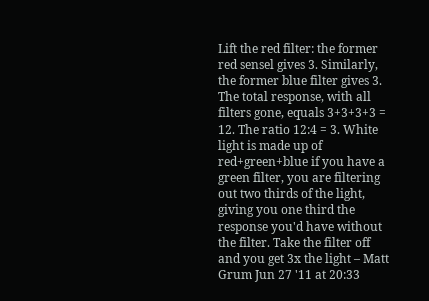Lift the red filter: the former red sensel gives 3. Similarly, the former blue filter gives 3. The total response, with all filters gone, equals 3+3+3+3 = 12. The ratio 12:4 = 3. White light is made up of red+green+blue if you have a green filter, you are filtering out two thirds of the light, giving you one third the response you'd have without the filter. Take the filter off and you get 3x the light – Matt Grum Jun 27 '11 at 20:33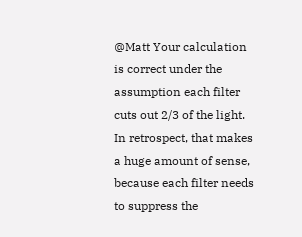@Matt Your calculation is correct under the assumption each filter cuts out 2/3 of the light. In retrospect, that makes a huge amount of sense, because each filter needs to suppress the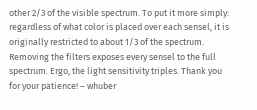other 2/3 of the visible spectrum. To put it more simply: regardless of what color is placed over each sensel, it is originally restricted to about 1/3 of the spectrum. Removing the filters exposes every sensel to the full spectrum. Ergo, the light sensitivity triples. Thank you for your patience! – whuber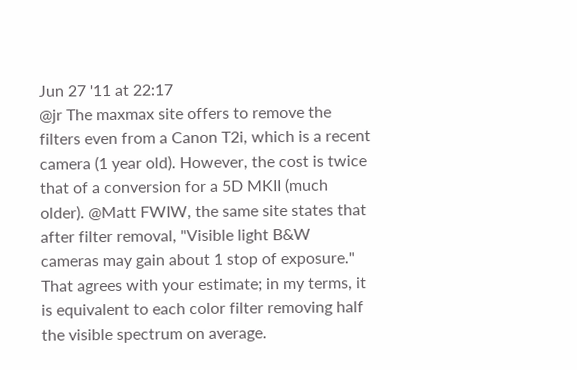Jun 27 '11 at 22:17
@jr The maxmax site offers to remove the filters even from a Canon T2i, which is a recent camera (1 year old). However, the cost is twice that of a conversion for a 5D MKII (much older). @Matt FWIW, the same site states that after filter removal, "Visible light B&W cameras may gain about 1 stop of exposure." That agrees with your estimate; in my terms, it is equivalent to each color filter removing half the visible spectrum on average.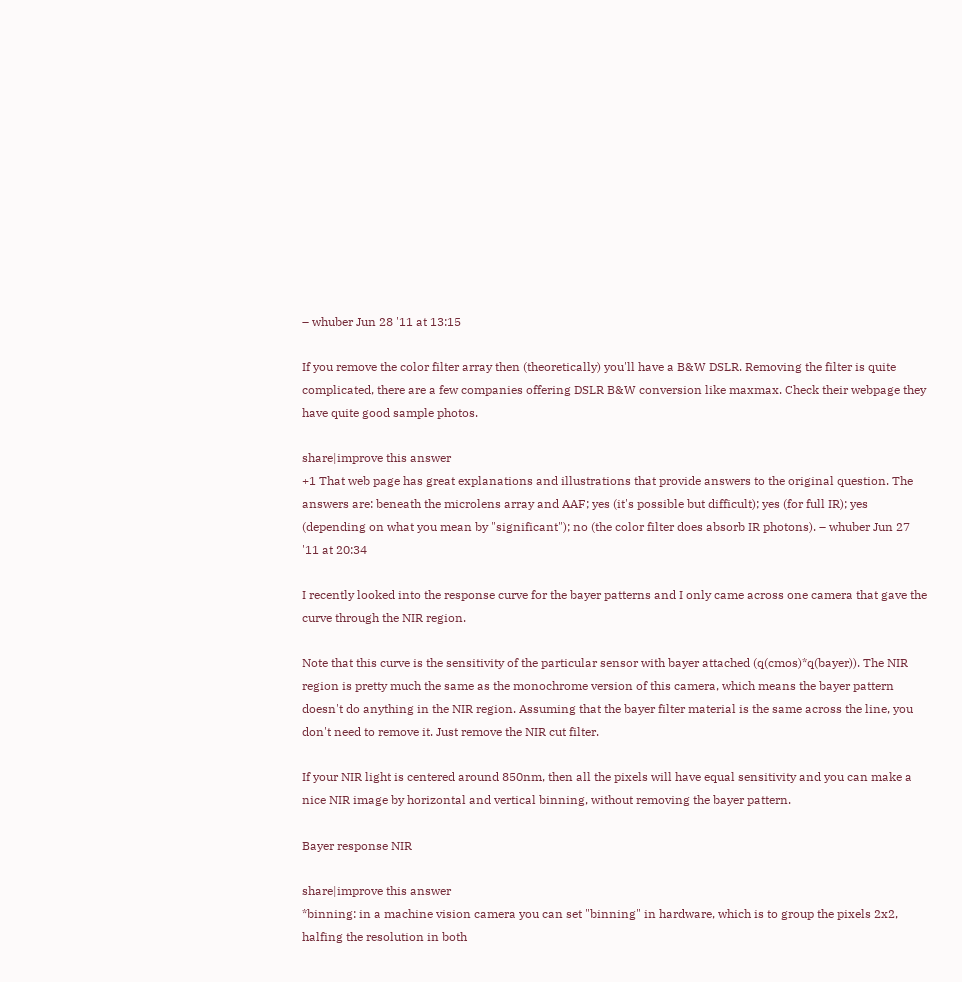– whuber Jun 28 '11 at 13:15

If you remove the color filter array then (theoretically) you'll have a B&W DSLR. Removing the filter is quite complicated, there are a few companies offering DSLR B&W conversion like maxmax. Check their webpage they have quite good sample photos.

share|improve this answer
+1 That web page has great explanations and illustrations that provide answers to the original question. The answers are: beneath the microlens array and AAF; yes (it's possible but difficult); yes (for full IR); yes (depending on what you mean by "significant"); no (the color filter does absorb IR photons). – whuber Jun 27 '11 at 20:34

I recently looked into the response curve for the bayer patterns and I only came across one camera that gave the curve through the NIR region.

Note that this curve is the sensitivity of the particular sensor with bayer attached (q(cmos)*q(bayer)). The NIR region is pretty much the same as the monochrome version of this camera, which means the bayer pattern doesn't do anything in the NIR region. Assuming that the bayer filter material is the same across the line, you don't need to remove it. Just remove the NIR cut filter.

If your NIR light is centered around 850nm, then all the pixels will have equal sensitivity and you can make a nice NIR image by horizontal and vertical binning, without removing the bayer pattern.

Bayer response NIR

share|improve this answer
*binning: in a machine vision camera you can set "binning" in hardware, which is to group the pixels 2x2, halfing the resolution in both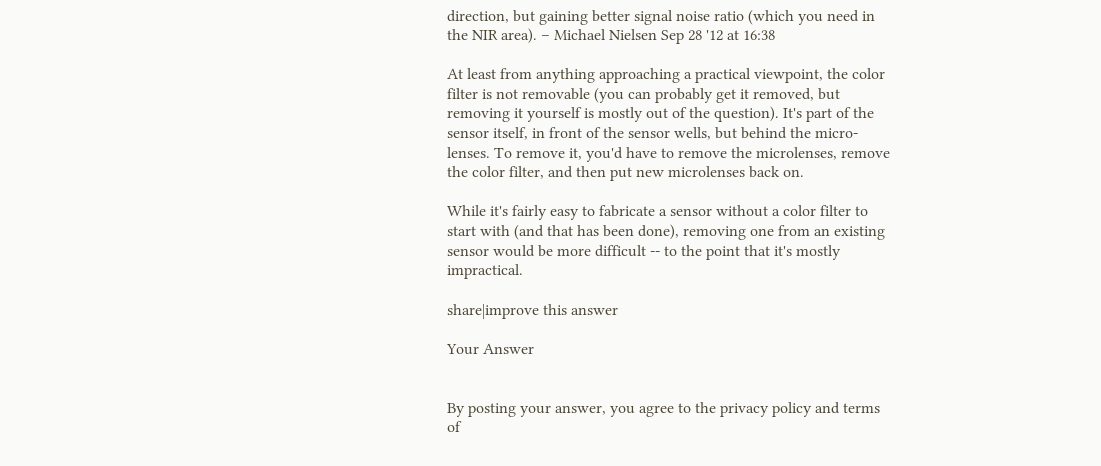direction, but gaining better signal noise ratio (which you need in the NIR area). – Michael Nielsen Sep 28 '12 at 16:38

At least from anything approaching a practical viewpoint, the color filter is not removable (you can probably get it removed, but removing it yourself is mostly out of the question). It's part of the sensor itself, in front of the sensor wells, but behind the micro-lenses. To remove it, you'd have to remove the microlenses, remove the color filter, and then put new microlenses back on.

While it's fairly easy to fabricate a sensor without a color filter to start with (and that has been done), removing one from an existing sensor would be more difficult -- to the point that it's mostly impractical.

share|improve this answer

Your Answer


By posting your answer, you agree to the privacy policy and terms of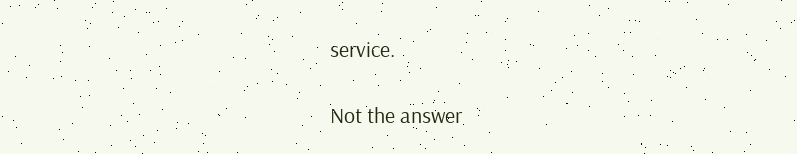service.

Not the answer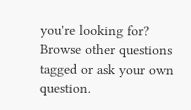you're looking for? Browse other questions tagged or ask your own question.